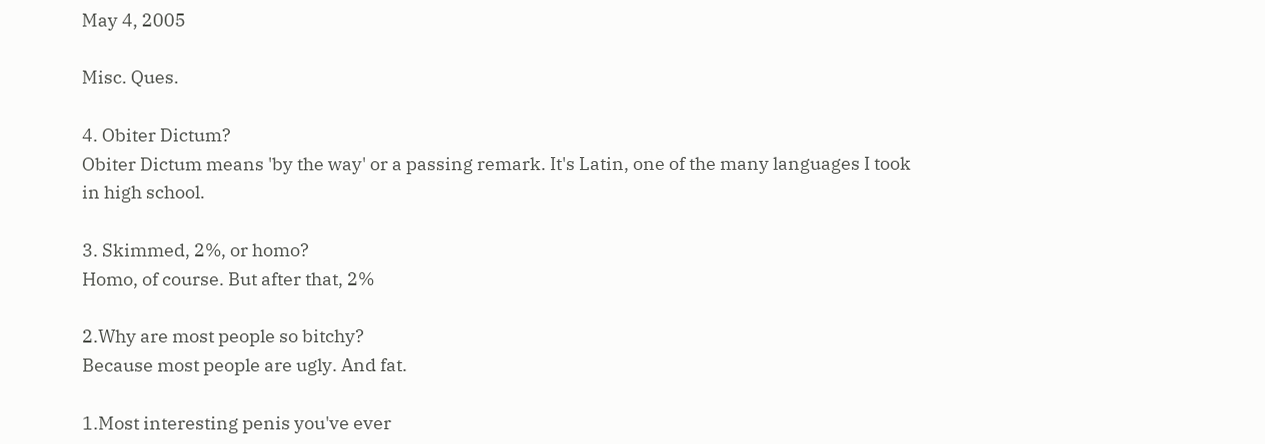May 4, 2005

Misc. Ques.

4. Obiter Dictum?
Obiter Dictum means 'by the way' or a passing remark. It's Latin, one of the many languages I took in high school.

3. Skimmed, 2%, or homo?
Homo, of course. But after that, 2%

2.Why are most people so bitchy?
Because most people are ugly. And fat.

1.Most interesting penis you've ever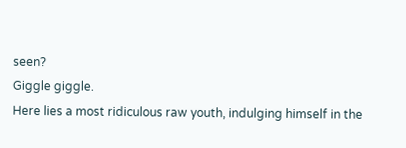seen?
Giggle giggle.
Here lies a most ridiculous raw youth, indulging himself in the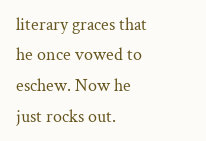literary graces that he once vowed to eschew. Now he just rocks out.